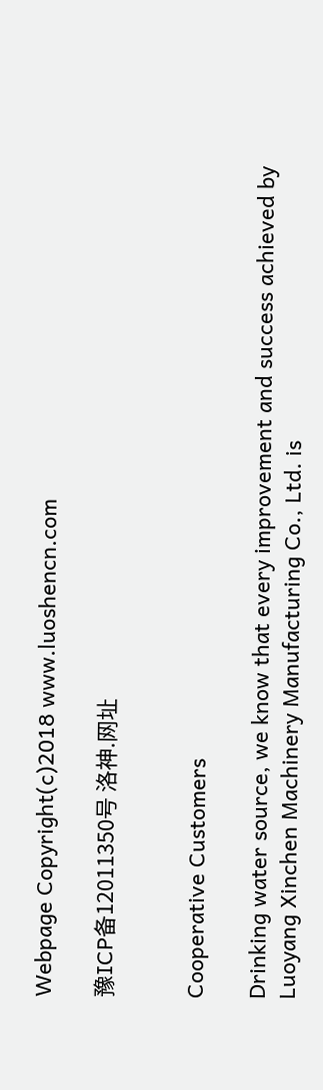Webpage Copyright(c)2018 www.luoshencn.com

豫ICP备12011350号 洛神.网址


Cooperative Customers

Drinking water source, we know that every improvement and success achieved by Luoyang Xinchen Machinery Manufacturing Co., Ltd. is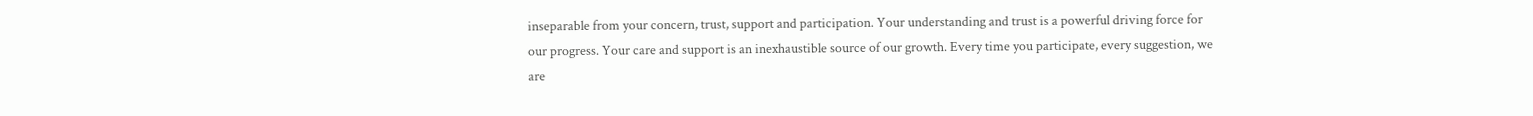inseparable from your concern, trust, support and participation. Your understanding and trust is a powerful driving force for our progress. Your care and support is an inexhaustible source of our growth. Every time you participate, every suggestion, we are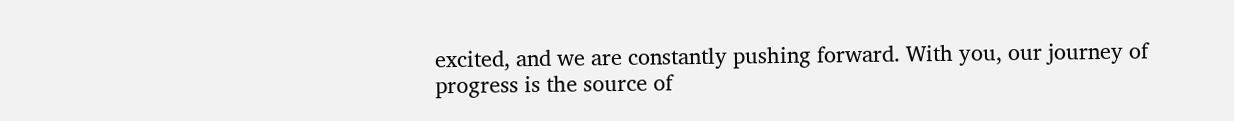excited, and we are constantly pushing forward. With you, our journey of progress is the source of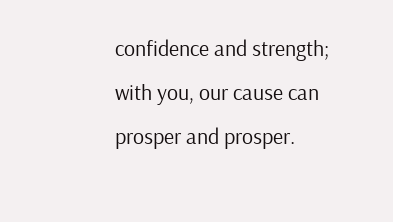confidence and strength; with you, our cause can prosper and prosper.